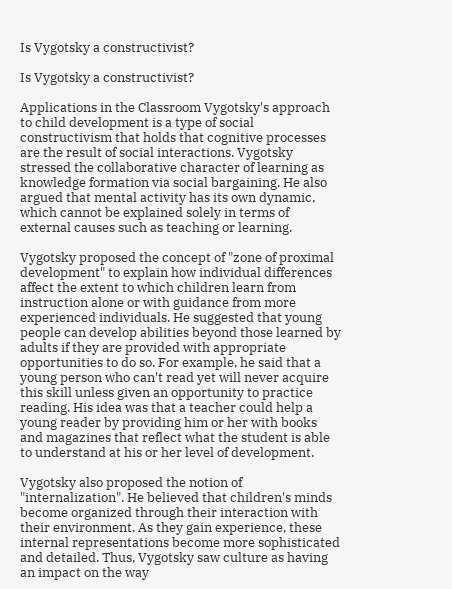Is Vygotsky a constructivist?

Is Vygotsky a constructivist?

Applications in the Classroom Vygotsky's approach to child development is a type of social constructivism that holds that cognitive processes are the result of social interactions. Vygotsky stressed the collaborative character of learning as knowledge formation via social bargaining. He also argued that mental activity has its own dynamic, which cannot be explained solely in terms of external causes such as teaching or learning.

Vygotsky proposed the concept of "zone of proximal development" to explain how individual differences affect the extent to which children learn from instruction alone or with guidance from more experienced individuals. He suggested that young people can develop abilities beyond those learned by adults if they are provided with appropriate opportunities to do so. For example, he said that a young person who can't read yet will never acquire this skill unless given an opportunity to practice reading. His idea was that a teacher could help a young reader by providing him or her with books and magazines that reflect what the student is able to understand at his or her level of development.

Vygotsky also proposed the notion of "internalization". He believed that children's minds become organized through their interaction with their environment. As they gain experience, these internal representations become more sophisticated and detailed. Thus, Vygotsky saw culture as having an impact on the way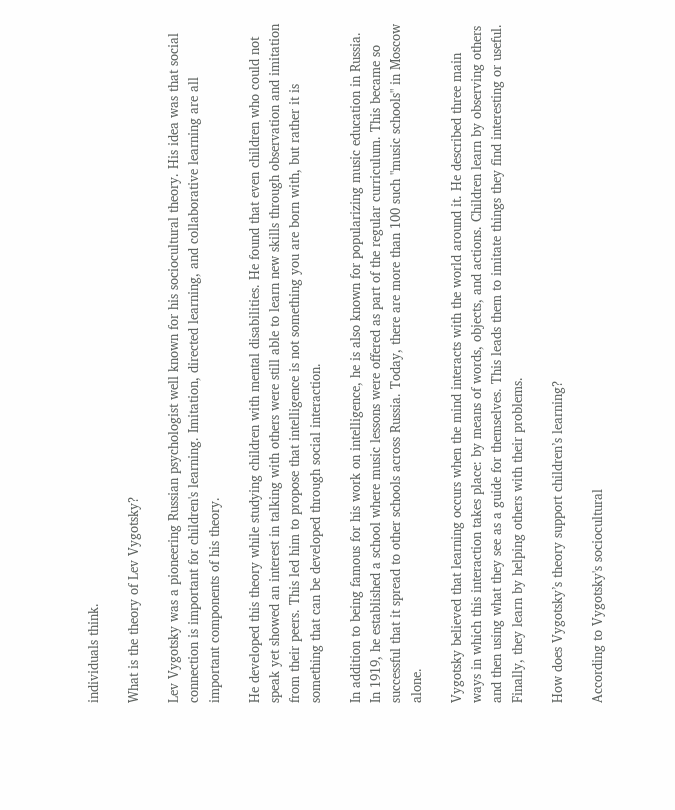individuals think.

What is the theory of Lev Vygotsky?

Lev Vygotsky was a pioneering Russian psychologist well known for his sociocultural theory. His idea was that social connection is important for children's learning. Imitation, directed learning, and collaborative learning are all important components of his theory.

He developed this theory while studying children with mental disabilities. He found that even children who could not speak yet showed an interest in talking with others were still able to learn new skills through observation and imitation from their peers. This led him to propose that intelligence is not something you are born with, but rather it is something that can be developed through social interaction.

In addition to being famous for his work on intelligence, he is also known for popularizing music education in Russia. In 1919, he established a school where music lessons were offered as part of the regular curriculum. This became so successful that it spread to other schools across Russia. Today, there are more than 100 such "music schools" in Moscow alone.

Vygotsky believed that learning occurs when the mind interacts with the world around it. He described three main ways in which this interaction takes place: by means of words, objects, and actions. Children learn by observing others and then using what they see as a guide for themselves. This leads them to imitate things they find interesting or useful. Finally, they learn by helping others with their problems.

How does Vygotsky’s theory support children’s learning?

According to Vygotsky's sociocultural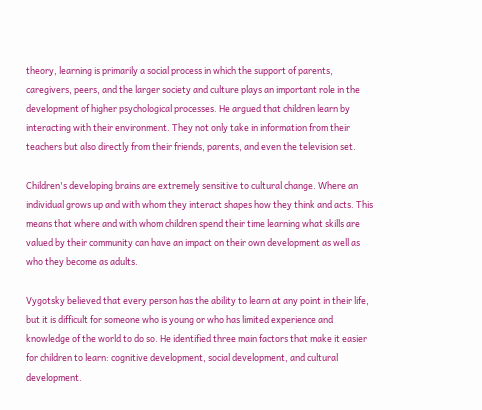theory, learning is primarily a social process in which the support of parents, caregivers, peers, and the larger society and culture plays an important role in the development of higher psychological processes. He argued that children learn by interacting with their environment. They not only take in information from their teachers but also directly from their friends, parents, and even the television set.

Children's developing brains are extremely sensitive to cultural change. Where an individual grows up and with whom they interact shapes how they think and acts. This means that where and with whom children spend their time learning what skills are valued by their community can have an impact on their own development as well as who they become as adults.

Vygotsky believed that every person has the ability to learn at any point in their life, but it is difficult for someone who is young or who has limited experience and knowledge of the world to do so. He identified three main factors that make it easier for children to learn: cognitive development, social development, and cultural development.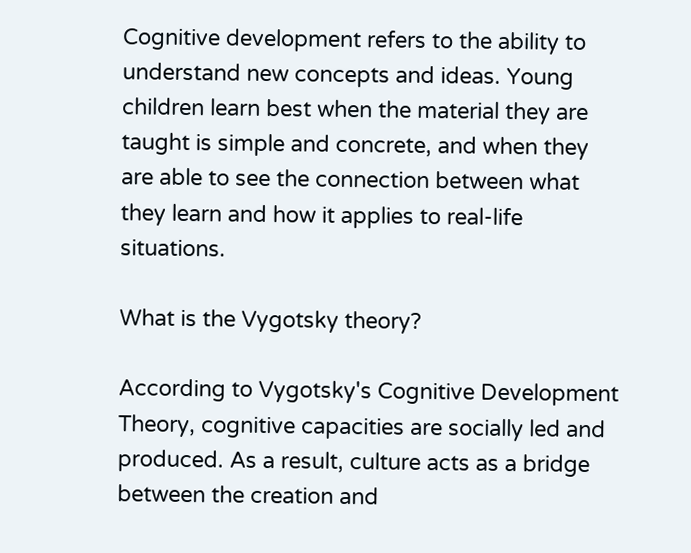Cognitive development refers to the ability to understand new concepts and ideas. Young children learn best when the material they are taught is simple and concrete, and when they are able to see the connection between what they learn and how it applies to real-life situations.

What is the Vygotsky theory?

According to Vygotsky's Cognitive Development Theory, cognitive capacities are socially led and produced. As a result, culture acts as a bridge between the creation and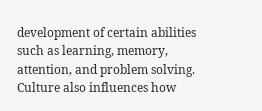development of certain abilities such as learning, memory, attention, and problem solving. Culture also influences how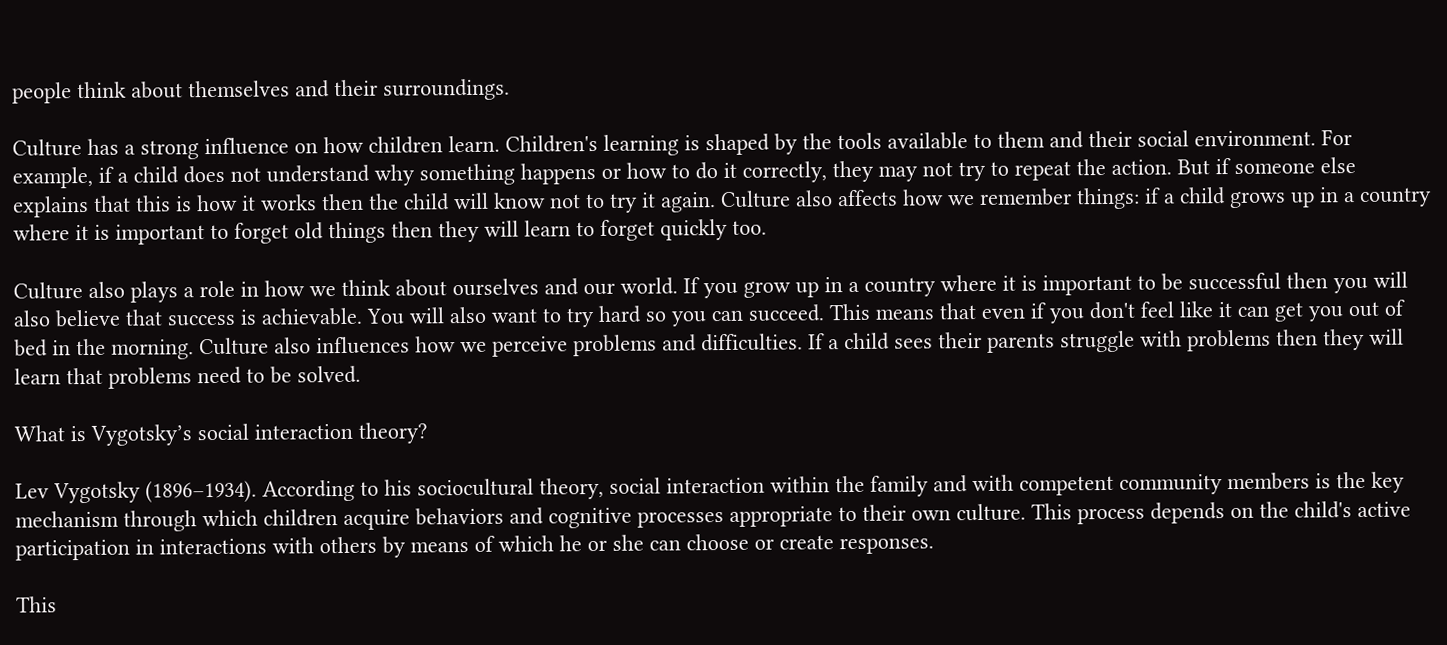people think about themselves and their surroundings.

Culture has a strong influence on how children learn. Children's learning is shaped by the tools available to them and their social environment. For example, if a child does not understand why something happens or how to do it correctly, they may not try to repeat the action. But if someone else explains that this is how it works then the child will know not to try it again. Culture also affects how we remember things: if a child grows up in a country where it is important to forget old things then they will learn to forget quickly too.

Culture also plays a role in how we think about ourselves and our world. If you grow up in a country where it is important to be successful then you will also believe that success is achievable. You will also want to try hard so you can succeed. This means that even if you don't feel like it can get you out of bed in the morning. Culture also influences how we perceive problems and difficulties. If a child sees their parents struggle with problems then they will learn that problems need to be solved.

What is Vygotsky’s social interaction theory?

Lev Vygotsky (1896–1934). According to his sociocultural theory, social interaction within the family and with competent community members is the key mechanism through which children acquire behaviors and cognitive processes appropriate to their own culture. This process depends on the child's active participation in interactions with others by means of which he or she can choose or create responses.

This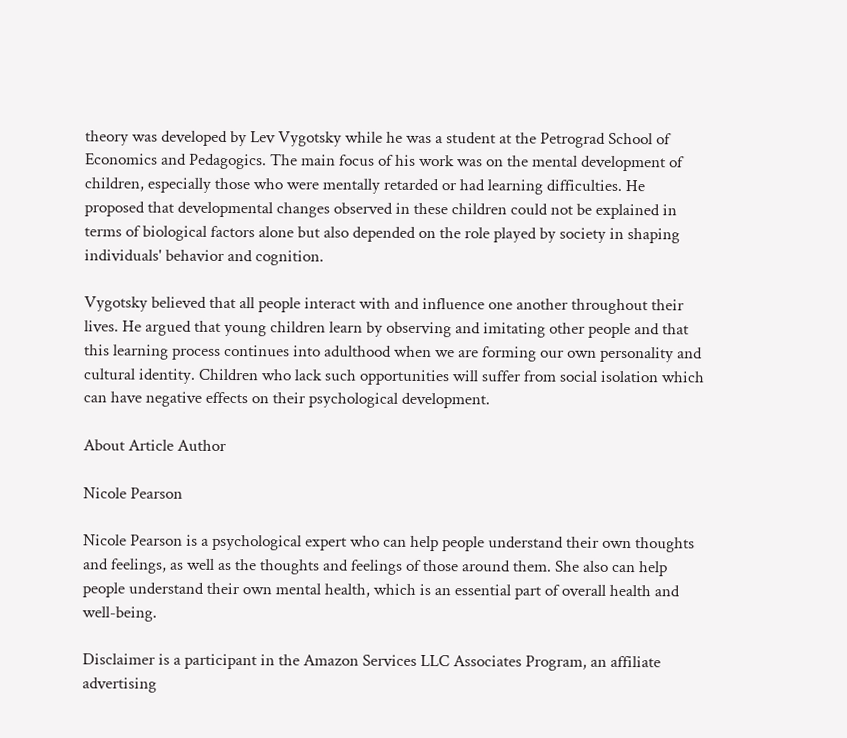theory was developed by Lev Vygotsky while he was a student at the Petrograd School of Economics and Pedagogics. The main focus of his work was on the mental development of children, especially those who were mentally retarded or had learning difficulties. He proposed that developmental changes observed in these children could not be explained in terms of biological factors alone but also depended on the role played by society in shaping individuals' behavior and cognition.

Vygotsky believed that all people interact with and influence one another throughout their lives. He argued that young children learn by observing and imitating other people and that this learning process continues into adulthood when we are forming our own personality and cultural identity. Children who lack such opportunities will suffer from social isolation which can have negative effects on their psychological development.

About Article Author

Nicole Pearson

Nicole Pearson is a psychological expert who can help people understand their own thoughts and feelings, as well as the thoughts and feelings of those around them. She also can help people understand their own mental health, which is an essential part of overall health and well-being.

Disclaimer is a participant in the Amazon Services LLC Associates Program, an affiliate advertising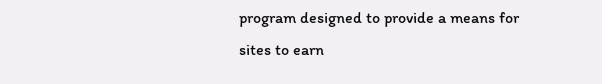program designed to provide a means for sites to earn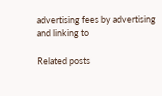advertising fees by advertising and linking to

Related posts